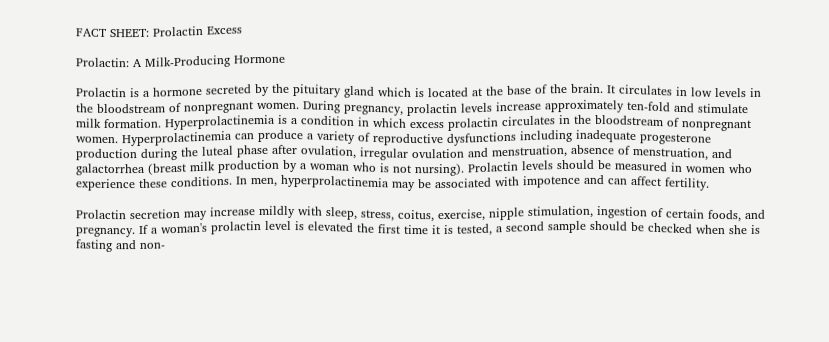FACT SHEET: Prolactin Excess

Prolactin: A Milk-Producing Hormone

Prolactin is a hormone secreted by the pituitary gland which is located at the base of the brain. It circulates in low levels in the bloodstream of nonpregnant women. During pregnancy, prolactin levels increase approximately ten-fold and stimulate milk formation. Hyperprolactinemia is a condition in which excess prolactin circulates in the bloodstream of nonpregnant women. Hyperprolactinemia can produce a variety of reproductive dysfunctions including inadequate progesterone production during the luteal phase after ovulation, irregular ovulation and menstruation, absence of menstruation, and galactorrhea (breast milk production by a woman who is not nursing). Prolactin levels should be measured in women who experience these conditions. In men, hyperprolactinemia may be associated with impotence and can affect fertility.

Prolactin secretion may increase mildly with sleep, stress, coitus, exercise, nipple stimulation, ingestion of certain foods, and pregnancy. If a woman's prolactin level is elevated the first time it is tested, a second sample should be checked when she is fasting and non-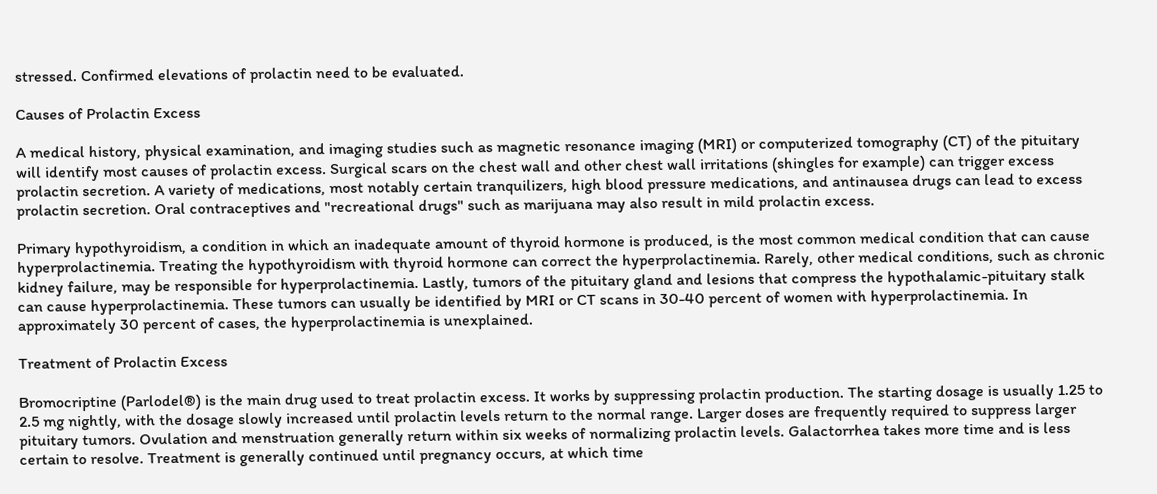stressed. Confirmed elevations of prolactin need to be evaluated.

Causes of Prolactin Excess

A medical history, physical examination, and imaging studies such as magnetic resonance imaging (MRI) or computerized tomography (CT) of the pituitary will identify most causes of prolactin excess. Surgical scars on the chest wall and other chest wall irritations (shingles for example) can trigger excess prolactin secretion. A variety of medications, most notably certain tranquilizers, high blood pressure medications, and antinausea drugs can lead to excess prolactin secretion. Oral contraceptives and "recreational drugs" such as marijuana may also result in mild prolactin excess.

Primary hypothyroidism, a condition in which an inadequate amount of thyroid hormone is produced, is the most common medical condition that can cause hyperprolactinemia. Treating the hypothyroidism with thyroid hormone can correct the hyperprolactinemia. Rarely, other medical conditions, such as chronic kidney failure, may be responsible for hyperprolactinemia. Lastly, tumors of the pituitary gland and lesions that compress the hypothalamic-pituitary stalk can cause hyperprolactinemia. These tumors can usually be identified by MRI or CT scans in 30-40 percent of women with hyperprolactinemia. In approximately 30 percent of cases, the hyperprolactinemia is unexplained.

Treatment of Prolactin Excess

Bromocriptine (Parlodel®) is the main drug used to treat prolactin excess. It works by suppressing prolactin production. The starting dosage is usually 1.25 to 2.5 mg nightly, with the dosage slowly increased until prolactin levels return to the normal range. Larger doses are frequently required to suppress larger pituitary tumors. Ovulation and menstruation generally return within six weeks of normalizing prolactin levels. Galactorrhea takes more time and is less certain to resolve. Treatment is generally continued until pregnancy occurs, at which time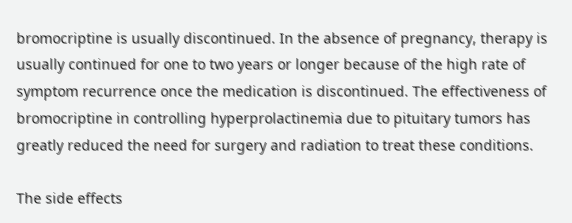bromocriptine is usually discontinued. In the absence of pregnancy, therapy is usually continued for one to two years or longer because of the high rate of symptom recurrence once the medication is discontinued. The effectiveness of bromocriptine in controlling hyperprolactinemia due to pituitary tumors has greatly reduced the need for surgery and radiation to treat these conditions.

The side effects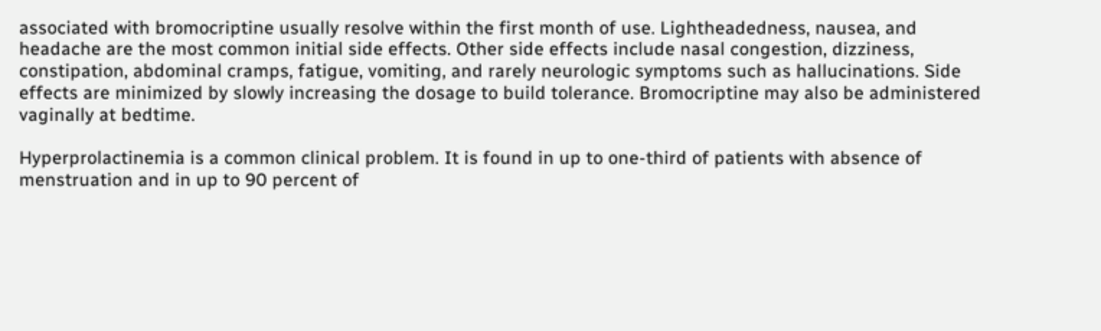associated with bromocriptine usually resolve within the first month of use. Lightheadedness, nausea, and headache are the most common initial side effects. Other side effects include nasal congestion, dizziness, constipation, abdominal cramps, fatigue, vomiting, and rarely neurologic symptoms such as hallucinations. Side effects are minimized by slowly increasing the dosage to build tolerance. Bromocriptine may also be administered vaginally at bedtime.

Hyperprolactinemia is a common clinical problem. It is found in up to one-third of patients with absence of menstruation and in up to 90 percent of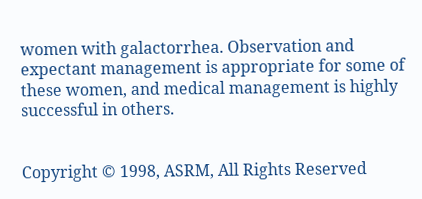women with galactorrhea. Observation and expectant management is appropriate for some of these women, and medical management is highly successful in others.


Copyright © 1998, ASRM, All Rights Reserved